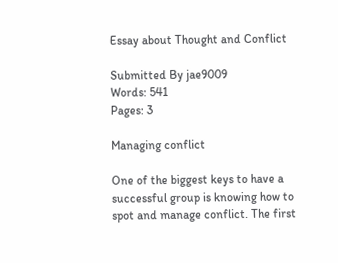Essay about Thought and Conflict

Submitted By jae9009
Words: 541
Pages: 3

Managing conflict

One of the biggest keys to have a successful group is knowing how to spot and manage conflict. The first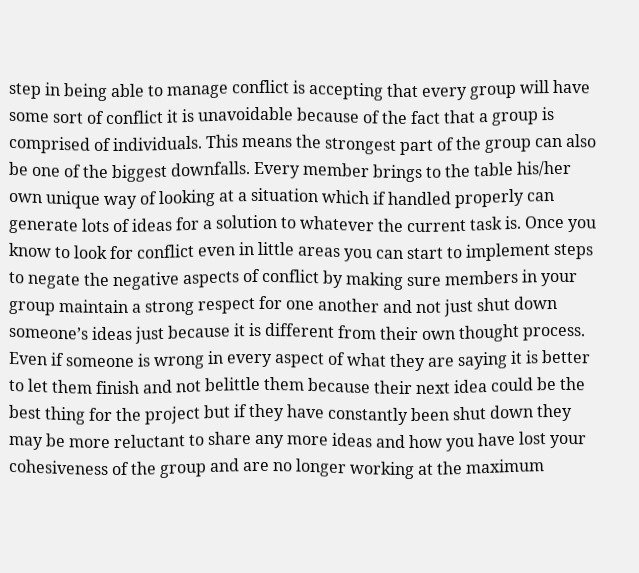step in being able to manage conflict is accepting that every group will have some sort of conflict it is unavoidable because of the fact that a group is comprised of individuals. This means the strongest part of the group can also be one of the biggest downfalls. Every member brings to the table his/her own unique way of looking at a situation which if handled properly can generate lots of ideas for a solution to whatever the current task is. Once you know to look for conflict even in little areas you can start to implement steps to negate the negative aspects of conflict by making sure members in your group maintain a strong respect for one another and not just shut down someone’s ideas just because it is different from their own thought process. Even if someone is wrong in every aspect of what they are saying it is better to let them finish and not belittle them because their next idea could be the best thing for the project but if they have constantly been shut down they may be more reluctant to share any more ideas and how you have lost your cohesiveness of the group and are no longer working at the maximum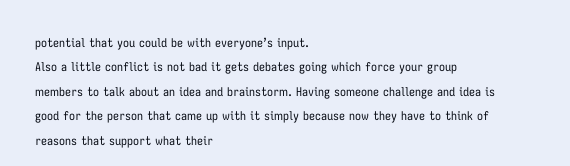potential that you could be with everyone’s input.
Also a little conflict is not bad it gets debates going which force your group members to talk about an idea and brainstorm. Having someone challenge and idea is good for the person that came up with it simply because now they have to think of reasons that support what their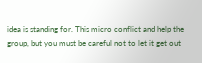idea is standing for. This micro conflict and help the group, but you must be careful not to let it get out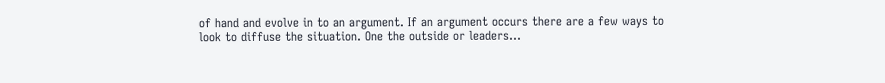of hand and evolve in to an argument. If an argument occurs there are a few ways to look to diffuse the situation. One the outside or leaders…